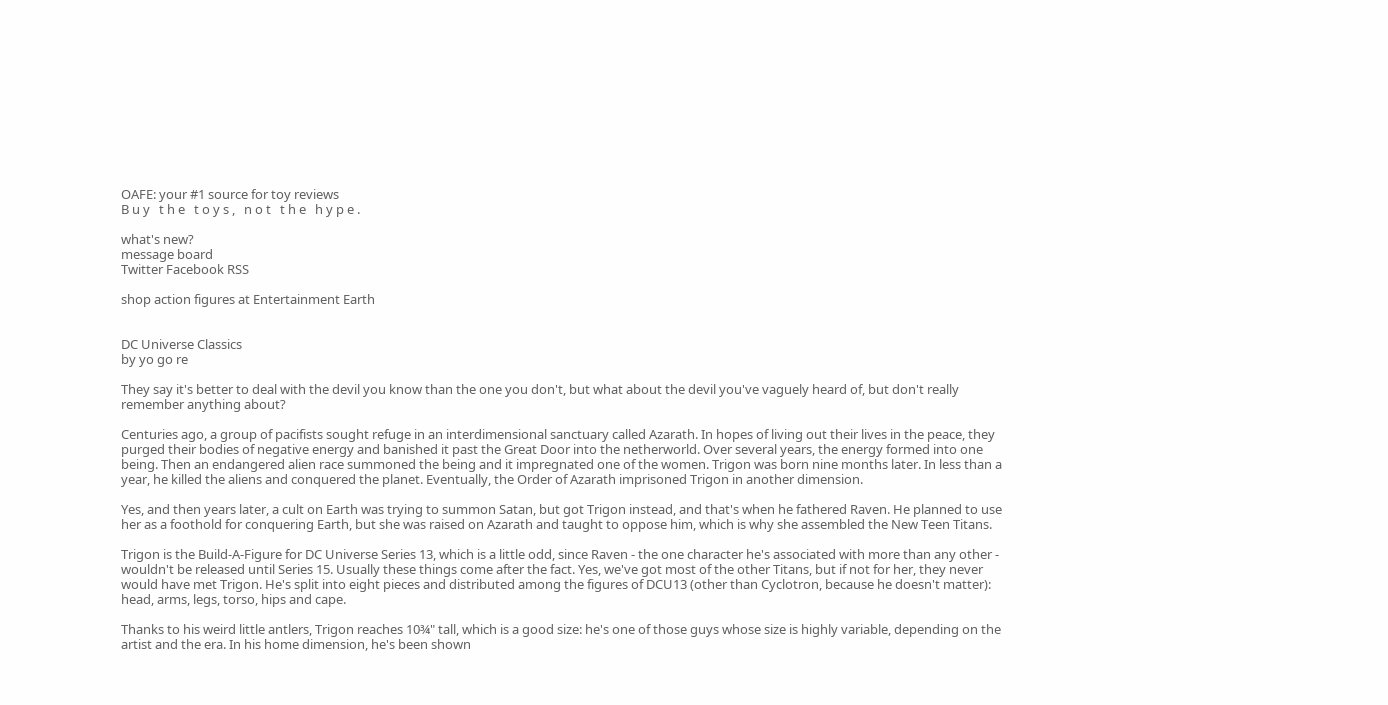OAFE: your #1 source for toy reviews
B u y   t h e   t o y s ,   n o t   t h e   h y p e .

what's new?
message board
Twitter Facebook RSS

shop action figures at Entertainment Earth


DC Universe Classics
by yo go re

They say it's better to deal with the devil you know than the one you don't, but what about the devil you've vaguely heard of, but don't really remember anything about?

Centuries ago, a group of pacifists sought refuge in an interdimensional sanctuary called Azarath. In hopes of living out their lives in the peace, they purged their bodies of negative energy and banished it past the Great Door into the netherworld. Over several years, the energy formed into one being. Then an endangered alien race summoned the being and it impregnated one of the women. Trigon was born nine months later. In less than a year, he killed the aliens and conquered the planet. Eventually, the Order of Azarath imprisoned Trigon in another dimension.

Yes, and then years later, a cult on Earth was trying to summon Satan, but got Trigon instead, and that's when he fathered Raven. He planned to use her as a foothold for conquering Earth, but she was raised on Azarath and taught to oppose him, which is why she assembled the New Teen Titans.

Trigon is the Build-A-Figure for DC Universe Series 13, which is a little odd, since Raven - the one character he's associated with more than any other - wouldn't be released until Series 15. Usually these things come after the fact. Yes, we've got most of the other Titans, but if not for her, they never would have met Trigon. He's split into eight pieces and distributed among the figures of DCU13 (other than Cyclotron, because he doesn't matter): head, arms, legs, torso, hips and cape.

Thanks to his weird little antlers, Trigon reaches 10¾" tall, which is a good size: he's one of those guys whose size is highly variable, depending on the artist and the era. In his home dimension, he's been shown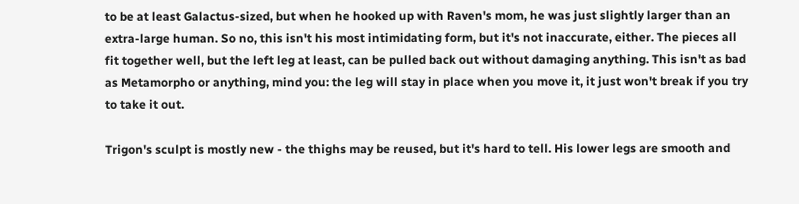to be at least Galactus-sized, but when he hooked up with Raven's mom, he was just slightly larger than an extra-large human. So no, this isn't his most intimidating form, but it's not inaccurate, either. The pieces all fit together well, but the left leg at least, can be pulled back out without damaging anything. This isn't as bad as Metamorpho or anything, mind you: the leg will stay in place when you move it, it just won't break if you try to take it out.

Trigon's sculpt is mostly new - the thighs may be reused, but it's hard to tell. His lower legs are smooth and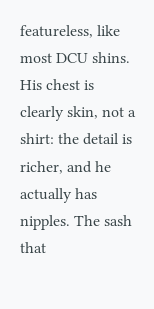featureless, like most DCU shins. His chest is clearly skin, not a shirt: the detail is richer, and he actually has nipples. The sash that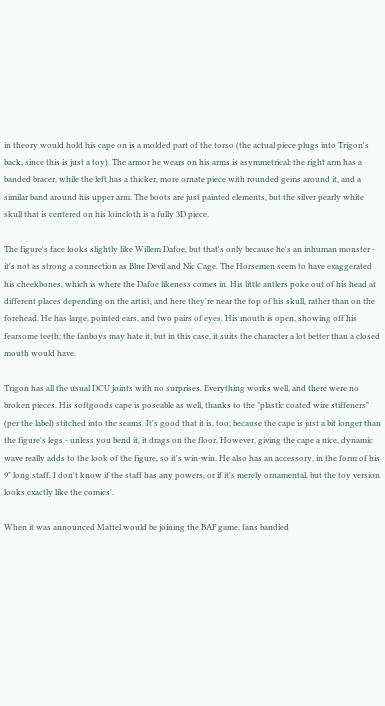in theory would hold his cape on is a molded part of the torso (the actual piece plugs into Trigon's back, since this is just a toy). The armor he wears on his arms is asymmetrical: the right arm has a banded bracer, while the left has a thicker, more ornate piece with rounded gems around it, and a similar band around his upper arm. The boots are just painted elements, but the silver pearly white skull that is centered on his loincloth is a fully 3D piece.

The figure's face looks slightly like Willem Dafoe, but that's only because he's an inhuman monster - it's not as strong a connection as Blue Devil and Nic Cage. The Horsemen seem to have exaggerated his cheekbones, which is where the Dafoe likeness comes in. His little antlers poke out of his head at different places depending on the artist, and here they're near the top of his skull, rather than on the forehead. He has large, pointed ears, and two pairs of eyes. His mouth is open, showing off his fearsome teeth; the fanboys may hate it, but in this case, it suits the character a lot better than a closed mouth would have.

Trigon has all the usual DCU joints with no surprises. Everything works well, and there were no broken pieces. His softgoods cape is poseable as well, thanks to the "plastic coated wire stiffeners" (per the label) stitched into the seams. It's good that it is, too, because the cape is just a bit longer than the figure's legs - unless you bend it, it drags on the floor. However, giving the cape a nice, dynamic wave really adds to the look of the figure, so it's win-win. He also has an accessory, in the form of his 9" long staff. I don't know if the staff has any powers, or if it's merely ornamental, but the toy version looks exactly like the comics'.

When it was announced Mattel would be joining the BAF game, fans bandied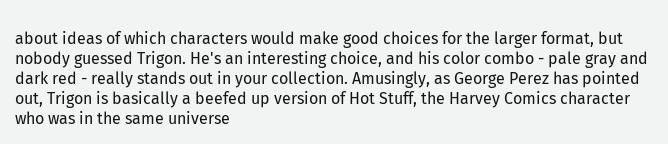about ideas of which characters would make good choices for the larger format, but nobody guessed Trigon. He's an interesting choice, and his color combo - pale gray and dark red - really stands out in your collection. Amusingly, as George Perez has pointed out, Trigon is basically a beefed up version of Hot Stuff, the Harvey Comics character who was in the same universe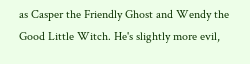as Casper the Friendly Ghost and Wendy the Good Little Witch. He's slightly more evil,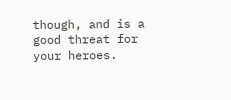though, and is a good threat for your heroes.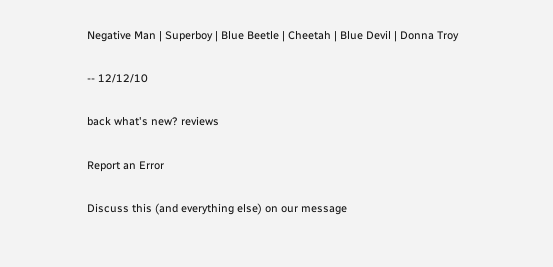Negative Man | Superboy | Blue Beetle | Cheetah | Blue Devil | Donna Troy

-- 12/12/10

back what's new? reviews

Report an Error

Discuss this (and everything else) on our message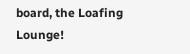board, the Loafing Lounge!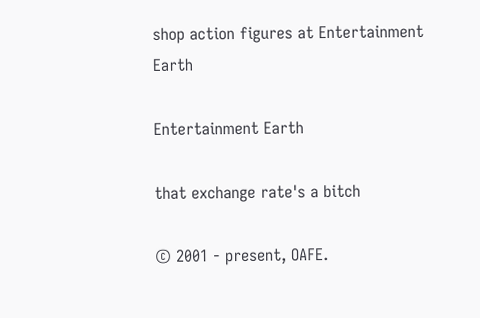shop action figures at Entertainment Earth

Entertainment Earth

that exchange rate's a bitch

© 2001 - present, OAFE.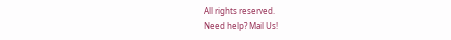All rights reserved.
Need help? Mail Us!